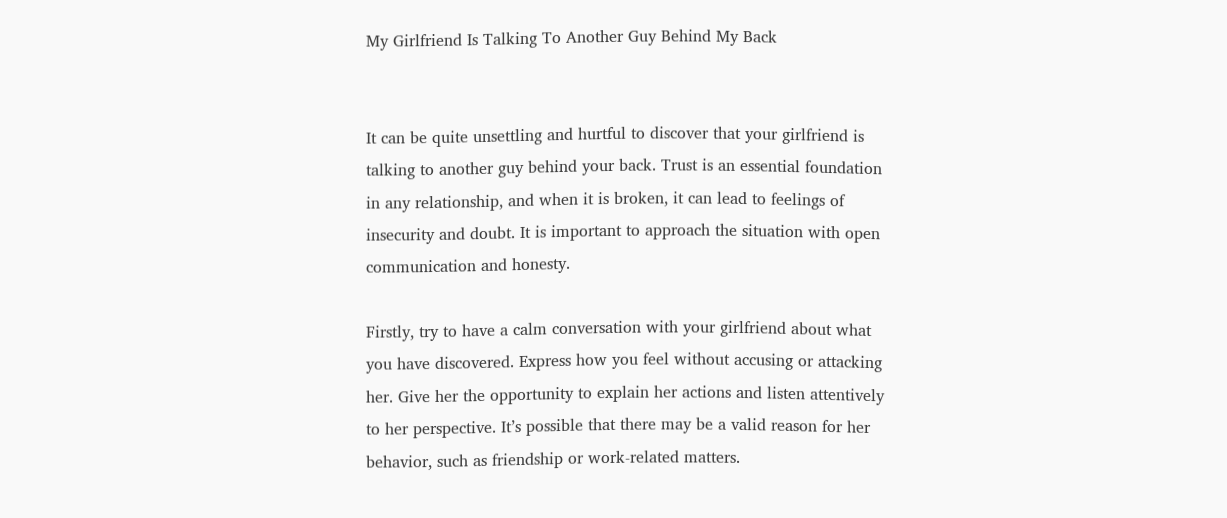My Girlfriend Is Talking To Another Guy Behind My Back


It can be quite unsettling and hurtful to discover that your girlfriend is talking to another guy behind your back. Trust is an essential foundation in any relationship, and when it is broken, it can lead to feelings of insecurity and doubt. It is important to approach the situation with open communication and honesty.

Firstly, try to have a calm conversation with your girlfriend about what you have discovered. Express how you feel without accusing or attacking her. Give her the opportunity to explain her actions and listen attentively to her perspective. It’s possible that there may be a valid reason for her behavior, such as friendship or work-related matters.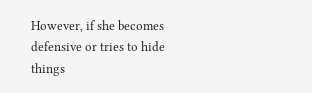However, if she becomes defensive or tries to hide things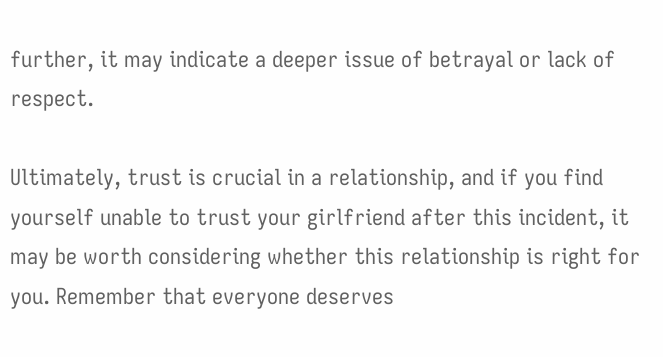further, it may indicate a deeper issue of betrayal or lack of respect.

Ultimately, trust is crucial in a relationship, and if you find yourself unable to trust your girlfriend after this incident, it may be worth considering whether this relationship is right for you. Remember that everyone deserves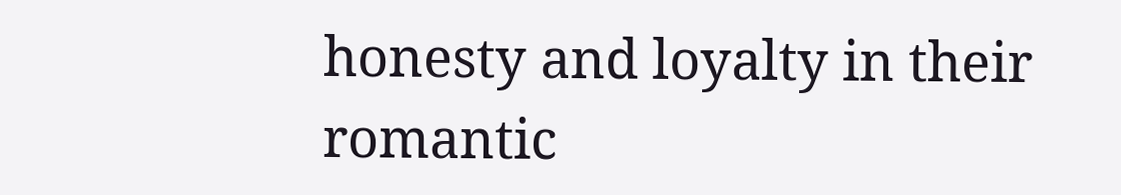honesty and loyalty in their romantic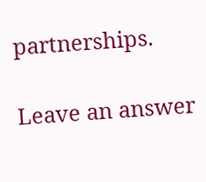partnerships.

Leave an answer